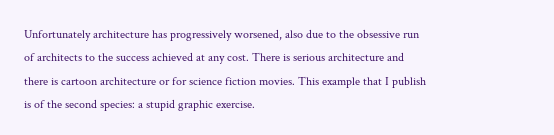Unfortunately architecture has progressively worsened, also due to the obsessive run of architects to the success achieved at any cost. There is serious architecture and there is cartoon architecture or for science fiction movies. This example that I publish is of the second species: a stupid graphic exercise.